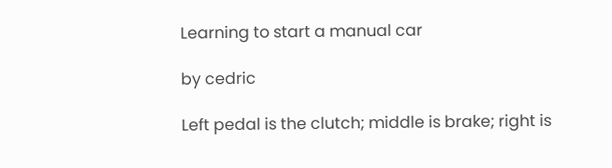Learning to start a manual car

by cedric

Left pedal is the clutch; middle is brake; right is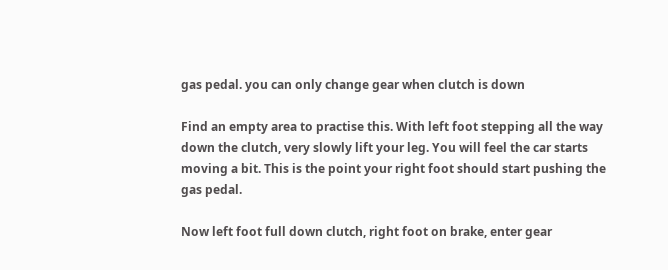gas pedal. you can only change gear when clutch is down

Find an empty area to practise this. With left foot stepping all the way down the clutch, very slowly lift your leg. You will feel the car starts moving a bit. This is the point your right foot should start pushing the gas pedal.

Now left foot full down clutch, right foot on brake, enter gear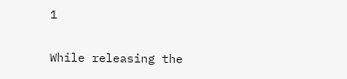1

While releasing the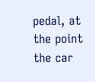pedal, at the point the car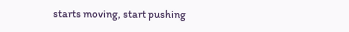starts moving, start pushing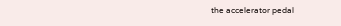the accelerator pedal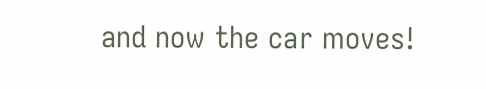and now the car moves!